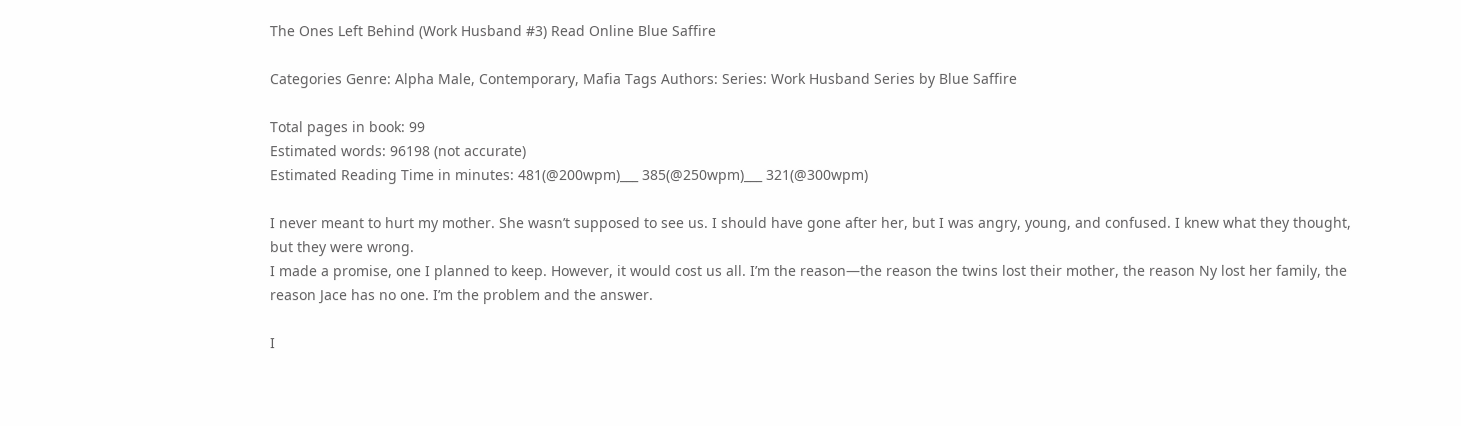The Ones Left Behind (Work Husband #3) Read Online Blue Saffire

Categories Genre: Alpha Male, Contemporary, Mafia Tags Authors: Series: Work Husband Series by Blue Saffire

Total pages in book: 99
Estimated words: 96198 (not accurate)
Estimated Reading Time in minutes: 481(@200wpm)___ 385(@250wpm)___ 321(@300wpm)

I never meant to hurt my mother. She wasn’t supposed to see us. I should have gone after her, but I was angry, young, and confused. I knew what they thought, but they were wrong.
I made a promise, one I planned to keep. However, it would cost us all. I’m the reason—the reason the twins lost their mother, the reason Ny lost her family, the reason Jace has no one. I’m the problem and the answer.

I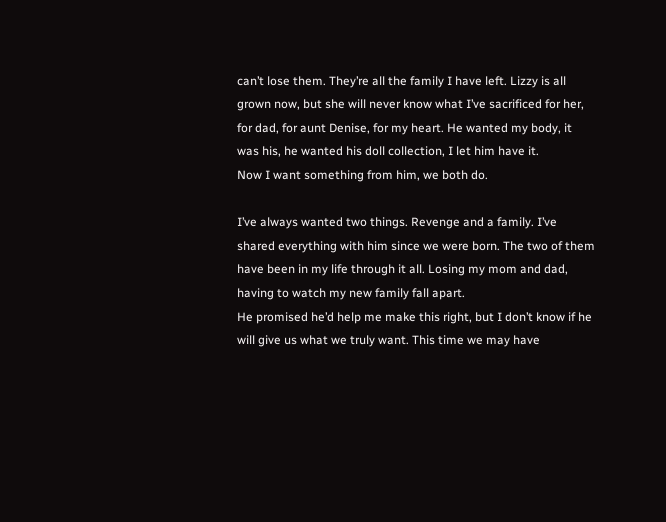can’t lose them. They’re all the family I have left. Lizzy is all grown now, but she will never know what I’ve sacrificed for her, for dad, for aunt Denise, for my heart. He wanted my body, it was his, he wanted his doll collection, I let him have it.
Now I want something from him, we both do.

I’ve always wanted two things. Revenge and a family. I’ve shared everything with him since we were born. The two of them have been in my life through it all. Losing my mom and dad, having to watch my new family fall apart.
He promised he’d help me make this right, but I don’t know if he will give us what we truly want. This time we may have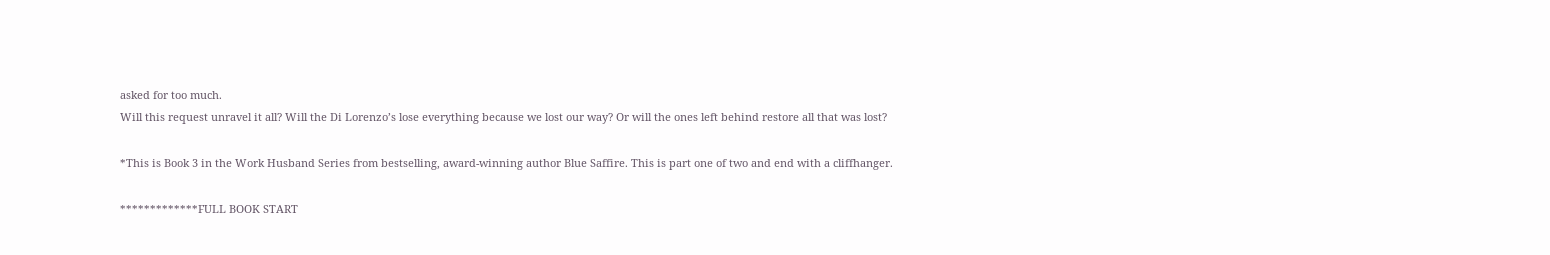asked for too much.
Will this request unravel it all? Will the Di Lorenzo’s lose everything because we lost our way? Or will the ones left behind restore all that was lost?

*This is Book 3 in the Work Husband Series from bestselling, award-winning author Blue Saffire. This is part one of two and end with a cliffhanger.

*************FULL BOOK START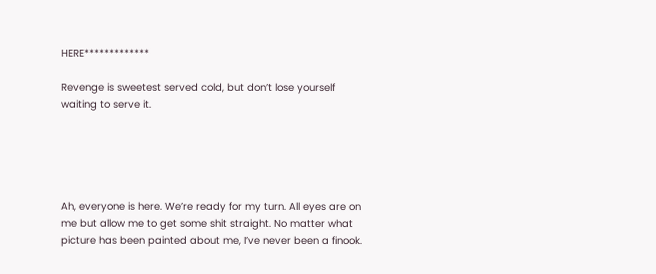HERE*************

Revenge is sweetest served cold, but don’t lose yourself waiting to serve it.





Ah, everyone is here. We’re ready for my turn. All eyes are on me but allow me to get some shit straight. No matter what picture has been painted about me, I’ve never been a finook.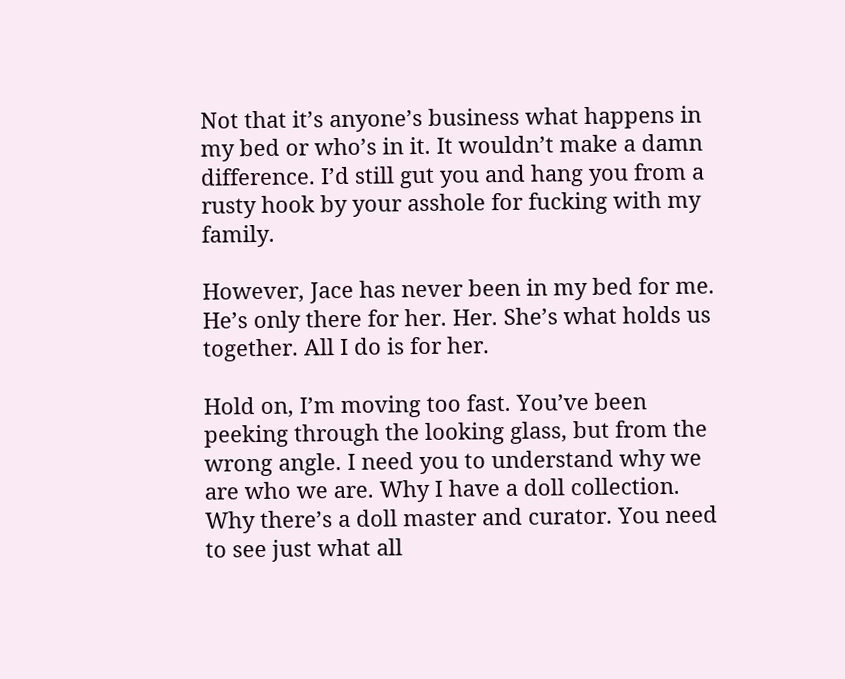Not that it’s anyone’s business what happens in my bed or who’s in it. It wouldn’t make a damn difference. I’d still gut you and hang you from a rusty hook by your asshole for fucking with my family.

However, Jace has never been in my bed for me. He’s only there for her. Her. She’s what holds us together. All I do is for her.

Hold on, I’m moving too fast. You’ve been peeking through the looking glass, but from the wrong angle. I need you to understand why we are who we are. Why I have a doll collection. Why there’s a doll master and curator. You need to see just what all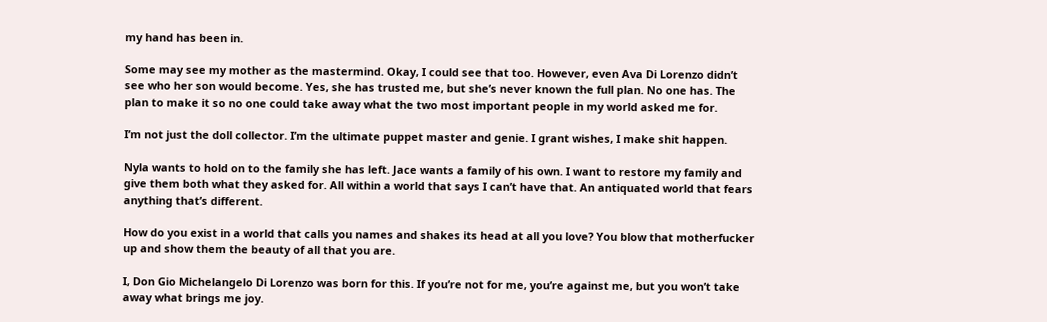my hand has been in.

Some may see my mother as the mastermind. Okay, I could see that too. However, even Ava Di Lorenzo didn’t see who her son would become. Yes, she has trusted me, but she’s never known the full plan. No one has. The plan to make it so no one could take away what the two most important people in my world asked me for.

I’m not just the doll collector. I’m the ultimate puppet master and genie. I grant wishes, I make shit happen.

Nyla wants to hold on to the family she has left. Jace wants a family of his own. I want to restore my family and give them both what they asked for. All within a world that says I can’t have that. An antiquated world that fears anything that’s different.

How do you exist in a world that calls you names and shakes its head at all you love? You blow that motherfucker up and show them the beauty of all that you are.

I, Don Gio Michelangelo Di Lorenzo was born for this. If you’re not for me, you’re against me, but you won’t take away what brings me joy.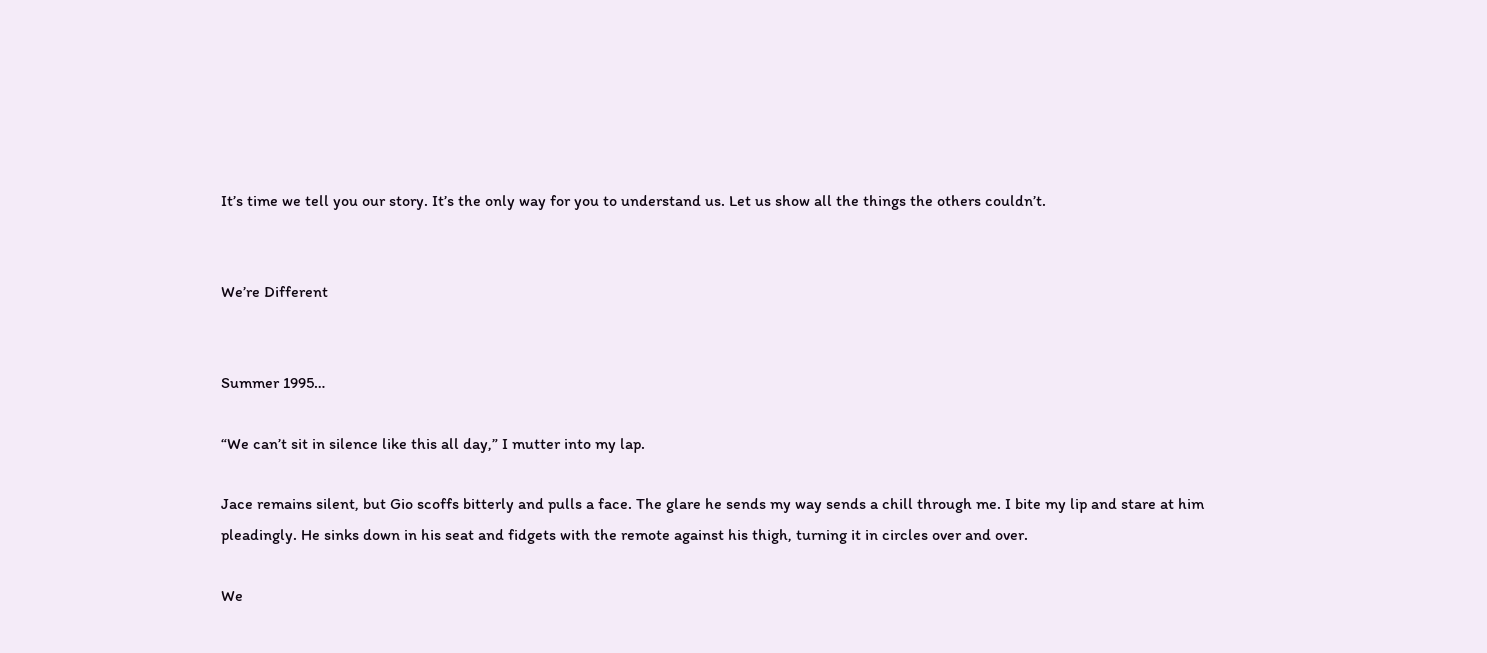It’s time we tell you our story. It’s the only way for you to understand us. Let us show all the things the others couldn’t.


We’re Different


Summer 1995…

“We can’t sit in silence like this all day,” I mutter into my lap.

Jace remains silent, but Gio scoffs bitterly and pulls a face. The glare he sends my way sends a chill through me. I bite my lip and stare at him pleadingly. He sinks down in his seat and fidgets with the remote against his thigh, turning it in circles over and over.

We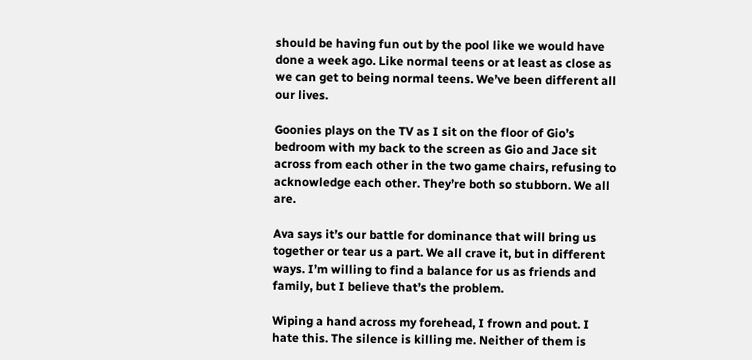should be having fun out by the pool like we would have done a week ago. Like normal teens or at least as close as we can get to being normal teens. We’ve been different all our lives.

Goonies plays on the TV as I sit on the floor of Gio’s bedroom with my back to the screen as Gio and Jace sit across from each other in the two game chairs, refusing to acknowledge each other. They’re both so stubborn. We all are.

Ava says it’s our battle for dominance that will bring us together or tear us a part. We all crave it, but in different ways. I’m willing to find a balance for us as friends and family, but I believe that’s the problem.

Wiping a hand across my forehead, I frown and pout. I hate this. The silence is killing me. Neither of them is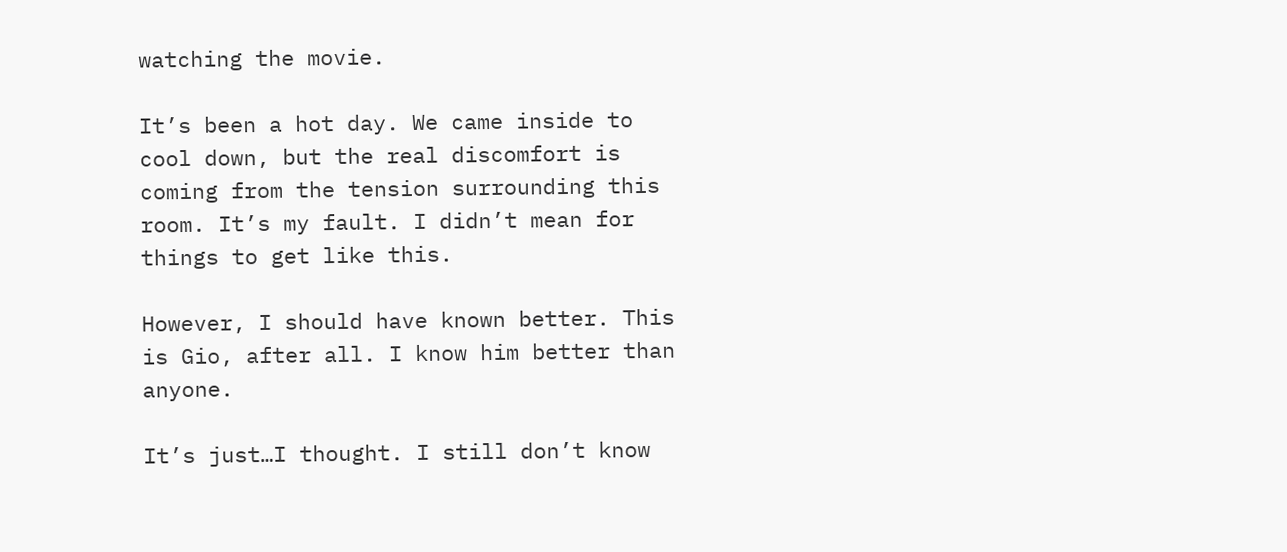watching the movie.

It’s been a hot day. We came inside to cool down, but the real discomfort is coming from the tension surrounding this room. It’s my fault. I didn’t mean for things to get like this.

However, I should have known better. This is Gio, after all. I know him better than anyone.

It’s just…I thought. I still don’t know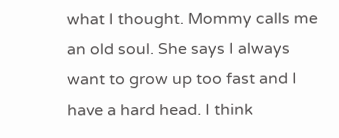what I thought. Mommy calls me an old soul. She says I always want to grow up too fast and I have a hard head. I think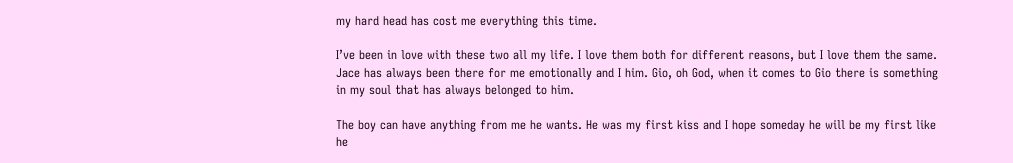my hard head has cost me everything this time.

I’ve been in love with these two all my life. I love them both for different reasons, but I love them the same. Jace has always been there for me emotionally and I him. Gio, oh God, when it comes to Gio there is something in my soul that has always belonged to him.

The boy can have anything from me he wants. He was my first kiss and I hope someday he will be my first like he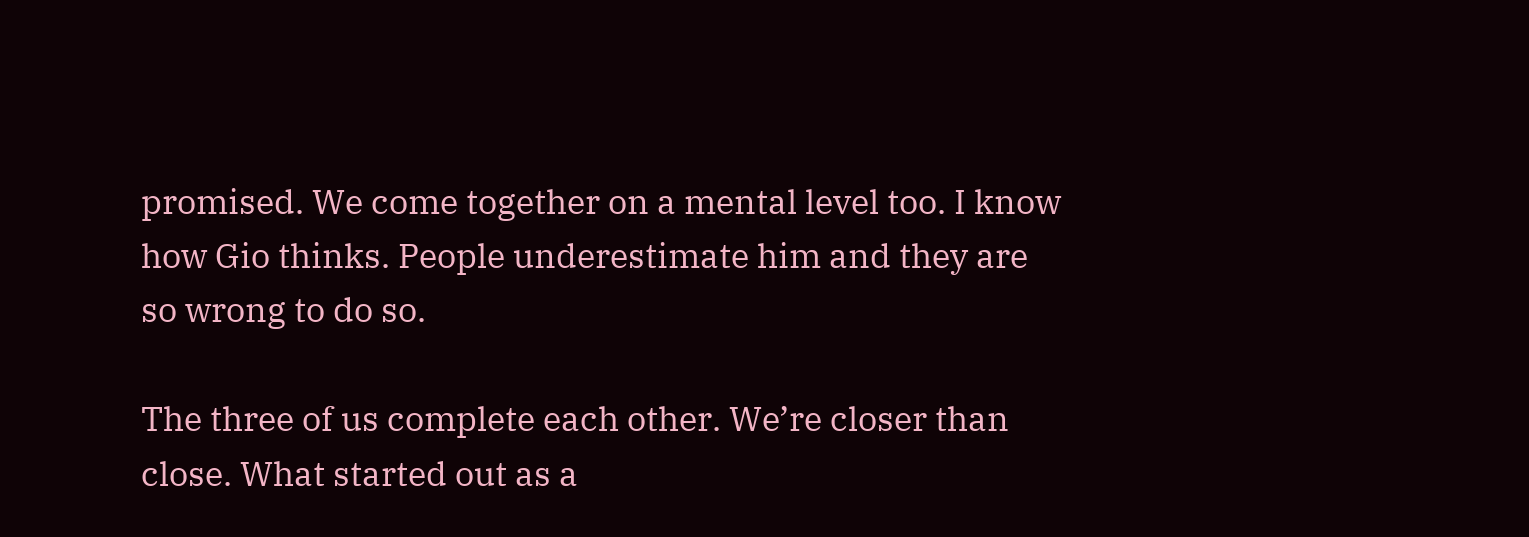promised. We come together on a mental level too. I know how Gio thinks. People underestimate him and they are so wrong to do so.

The three of us complete each other. We’re closer than close. What started out as a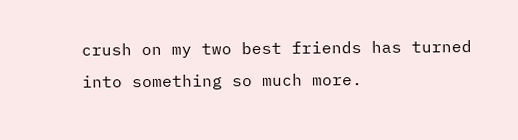crush on my two best friends has turned into something so much more.